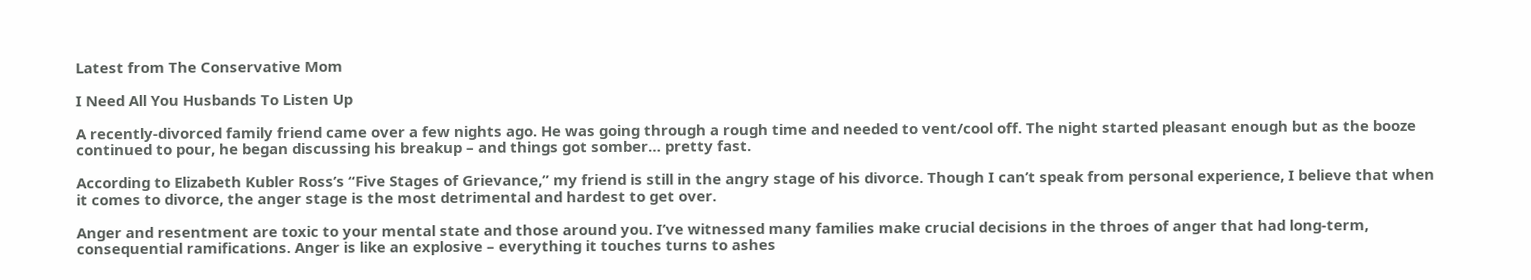Latest from The Conservative Mom

I Need All You Husbands To Listen Up

A recently-divorced family friend came over a few nights ago. He was going through a rough time and needed to vent/cool off. The night started pleasant enough but as the booze continued to pour, he began discussing his breakup – and things got somber… pretty fast.

According to Elizabeth Kubler Ross’s “Five Stages of Grievance,” my friend is still in the angry stage of his divorce. Though I can’t speak from personal experience, I believe that when it comes to divorce, the anger stage is the most detrimental and hardest to get over.

Anger and resentment are toxic to your mental state and those around you. I’ve witnessed many families make crucial decisions in the throes of anger that had long-term, consequential ramifications. Anger is like an explosive – everything it touches turns to ashes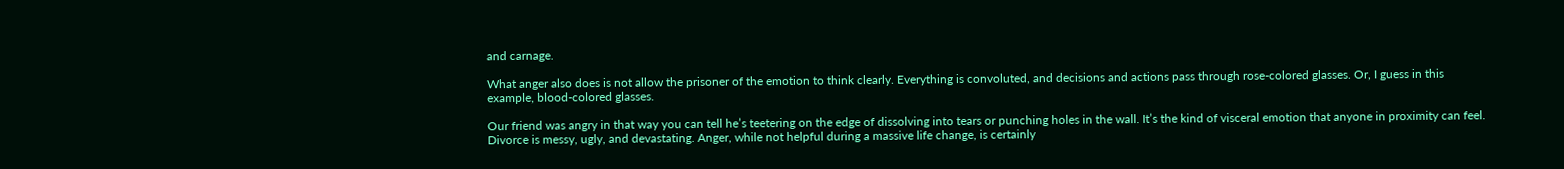and carnage.

What anger also does is not allow the prisoner of the emotion to think clearly. Everything is convoluted, and decisions and actions pass through rose-colored glasses. Or, I guess in this example, blood-colored glasses.

Our friend was angry in that way you can tell he’s teetering on the edge of dissolving into tears or punching holes in the wall. It’s the kind of visceral emotion that anyone in proximity can feel. Divorce is messy, ugly, and devastating. Anger, while not helpful during a massive life change, is certainly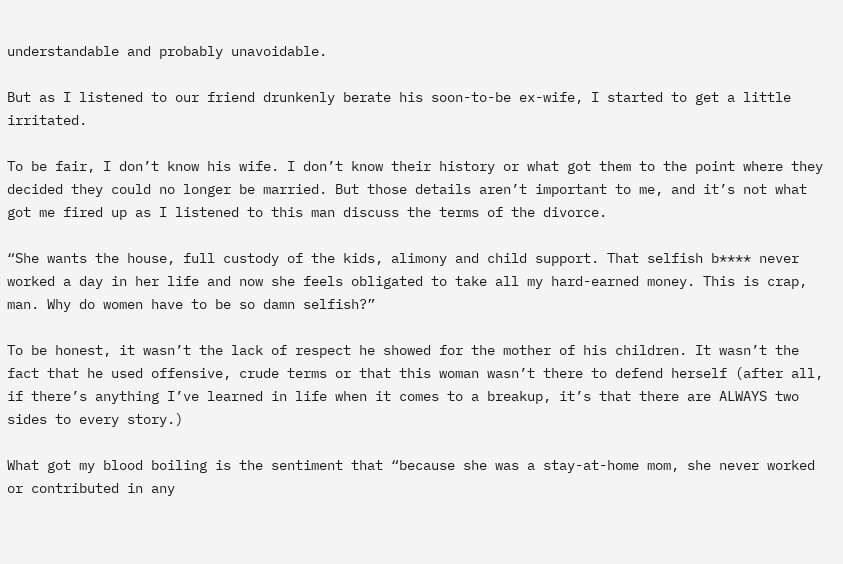understandable and probably unavoidable.

But as I listened to our friend drunkenly berate his soon-to-be ex-wife, I started to get a little irritated.

To be fair, I don’t know his wife. I don’t know their history or what got them to the point where they decided they could no longer be married. But those details aren’t important to me, and it’s not what got me fired up as I listened to this man discuss the terms of the divorce.

“She wants the house, full custody of the kids, alimony and child support. That selfish b**** never worked a day in her life and now she feels obligated to take all my hard-earned money. This is crap, man. Why do women have to be so damn selfish?”

To be honest, it wasn’t the lack of respect he showed for the mother of his children. It wasn’t the fact that he used offensive, crude terms or that this woman wasn’t there to defend herself (after all, if there’s anything I’ve learned in life when it comes to a breakup, it’s that there are ALWAYS two sides to every story.)

What got my blood boiling is the sentiment that “because she was a stay-at-home mom, she never worked or contributed in any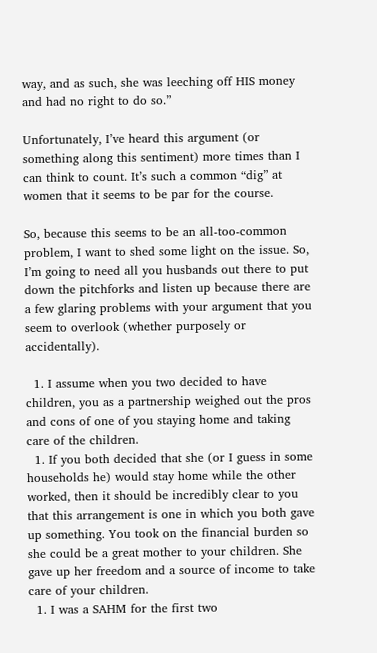way, and as such, she was leeching off HIS money and had no right to do so.”

Unfortunately, I’ve heard this argument (or something along this sentiment) more times than I can think to count. It’s such a common “dig” at women that it seems to be par for the course.

So, because this seems to be an all-too-common problem, I want to shed some light on the issue. So, I’m going to need all you husbands out there to put down the pitchforks and listen up because there are a few glaring problems with your argument that you seem to overlook (whether purposely or accidentally).

  1. I assume when you two decided to have children, you as a partnership weighed out the pros and cons of one of you staying home and taking care of the children.
  1. If you both decided that she (or I guess in some households he) would stay home while the other worked, then it should be incredibly clear to you that this arrangement is one in which you both gave up something. You took on the financial burden so she could be a great mother to your children. She gave up her freedom and a source of income to take care of your children.
  1. I was a SAHM for the first two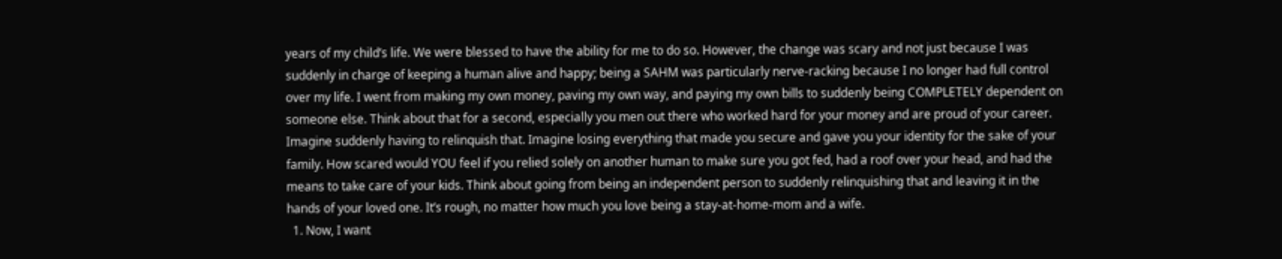years of my child’s life. We were blessed to have the ability for me to do so. However, the change was scary and not just because I was suddenly in charge of keeping a human alive and happy; being a SAHM was particularly nerve-racking because I no longer had full control over my life. I went from making my own money, paving my own way, and paying my own bills to suddenly being COMPLETELY dependent on someone else. Think about that for a second, especially you men out there who worked hard for your money and are proud of your career. Imagine suddenly having to relinquish that. Imagine losing everything that made you secure and gave you your identity for the sake of your family. How scared would YOU feel if you relied solely on another human to make sure you got fed, had a roof over your head, and had the means to take care of your kids. Think about going from being an independent person to suddenly relinquishing that and leaving it in the hands of your loved one. It’s rough, no matter how much you love being a stay-at-home-mom and a wife.
  1. Now, I want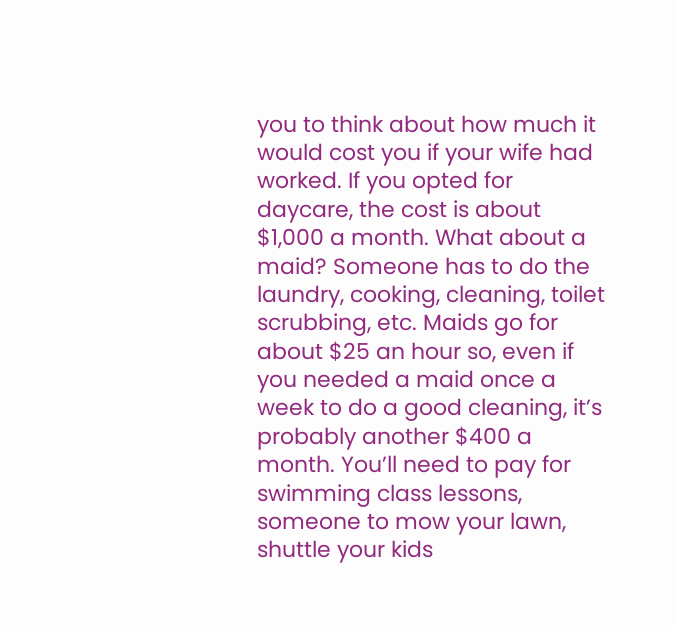you to think about how much it would cost you if your wife had worked. If you opted for daycare, the cost is about $1,000 a month. What about a maid? Someone has to do the laundry, cooking, cleaning, toilet scrubbing, etc. Maids go for about $25 an hour so, even if you needed a maid once a week to do a good cleaning, it’s probably another $400 a month. You’ll need to pay for swimming class lessons, someone to mow your lawn, shuttle your kids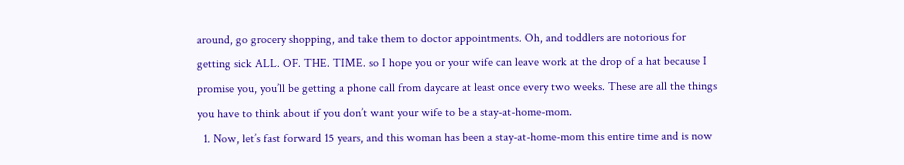around, go grocery shopping, and take them to doctor appointments. Oh, and toddlers are notorious for getting sick ALL. OF. THE. TIME. so I hope you or your wife can leave work at the drop of a hat because I promise you, you’ll be getting a phone call from daycare at least once every two weeks. These are all the things you have to think about if you don’t want your wife to be a stay-at-home-mom.
  1. Now, let’s fast forward 15 years, and this woman has been a stay-at-home-mom this entire time and is now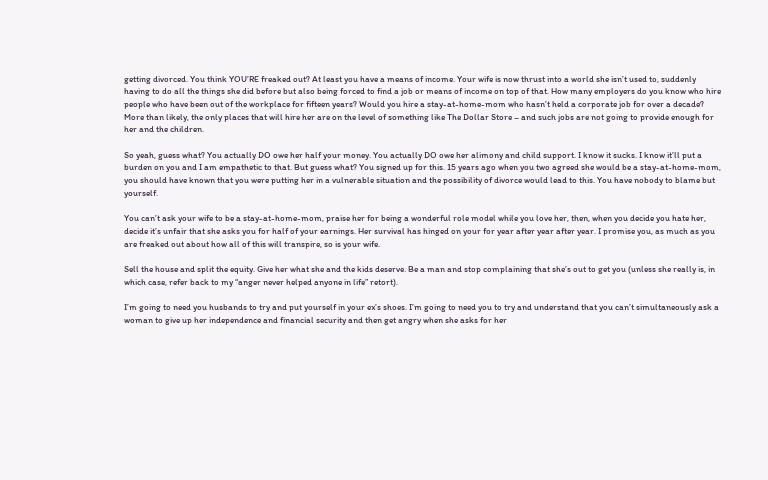getting divorced. You think YOU’RE freaked out? At least you have a means of income. Your wife is now thrust into a world she isn’t used to, suddenly having to do all the things she did before but also being forced to find a job or means of income on top of that. How many employers do you know who hire people who have been out of the workplace for fifteen years? Would you hire a stay-at-home-mom who hasn’t held a corporate job for over a decade? More than likely, the only places that will hire her are on the level of something like The Dollar Store – and such jobs are not going to provide enough for her and the children.

So yeah, guess what? You actually DO owe her half your money. You actually DO owe her alimony and child support. I know it sucks. I know it’ll put a burden on you and I am empathetic to that. But guess what? You signed up for this. 15 years ago when you two agreed she would be a stay-at-home-mom, you should have known that you were putting her in a vulnerable situation and the possibility of divorce would lead to this. You have nobody to blame but yourself.

You can’t ask your wife to be a stay-at-home-mom, praise her for being a wonderful role model while you love her, then, when you decide you hate her, decide it’s unfair that she asks you for half of your earnings. Her survival has hinged on your for year after year after year. I promise you, as much as you are freaked out about how all of this will transpire, so is your wife.

Sell the house and split the equity. Give her what she and the kids deserve. Be a man and stop complaining that she’s out to get you (unless she really is, in which case, refer back to my “anger never helped anyone in life” retort).

I’m going to need you husbands to try and put yourself in your ex’s shoes. I’m going to need you to try and understand that you can’t simultaneously ask a woman to give up her independence and financial security and then get angry when she asks for her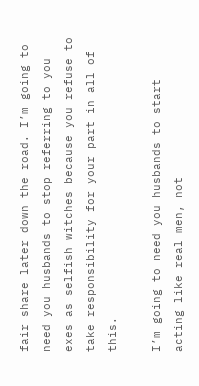fair share later down the road. I’m going to need you husbands to stop referring to you exes as selfish witches because you refuse to take responsibility for your part in all of this.

I’m going to need you husbands to start acting like real men, not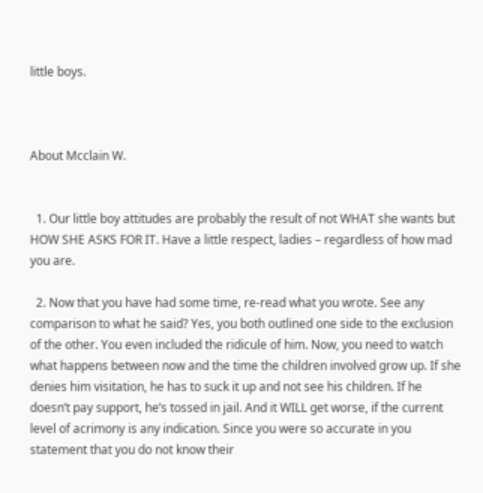little boys.



About Mcclain W.


  1. Our little boy attitudes are probably the result of not WHAT she wants but HOW SHE ASKS FOR IT. Have a little respect, ladies – regardless of how mad you are.

  2. Now that you have had some time, re-read what you wrote. See any comparison to what he said? Yes, you both outlined one side to the exclusion of the other. You even included the ridicule of him. Now, you need to watch what happens between now and the time the children involved grow up. If she denies him visitation, he has to suck it up and not see his children. If he doesn’t pay support, he’s tossed in jail. And it WILL get worse, if the current level of acrimony is any indication. Since you were so accurate in you statement that you do not know their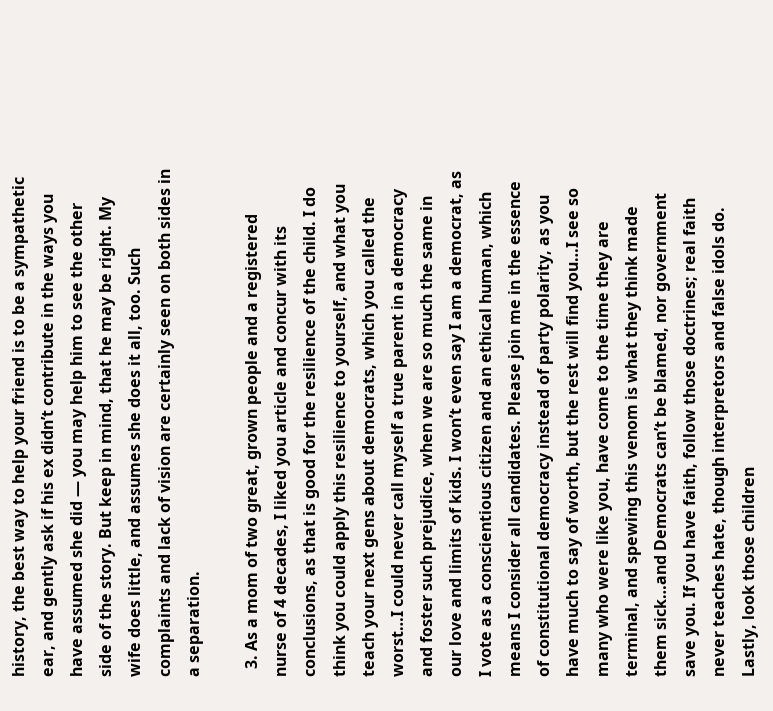history, the best way to help your friend is to be a sympathetic ear, and gently ask if his ex didn’t contribute in the ways you have assumed she did — you may help him to see the other side of the story. But keep in mind, that he may be right. My wife does little, and assumes she does it all, too. Such complaints and lack of vision are certainly seen on both sides in a separation.

  3. As a mom of two great, grown people and a registered nurse of 4 decades, I liked you article and concur with its conclusions, as that is good for the resilience of the child. I do think you could apply this resilience to yourself, and what you teach your next gens about democrats, which you called the worst…I could never call myself a true parent in a democracy and foster such prejudice, when we are so much the same in our love and limits of kids. I won’t even say I am a democrat, as I vote as a conscientious citizen and an ethical human, which means I consider all candidates. Please join me in the essence of constitutional democracy instead of party polarity, as you have much to say of worth, but the rest will find you…I see so many who were like you, have come to the time they are terminal, and spewing this venom is what they think made them sick…and Democrats can’t be blamed, nor government save you. If you have faith, follow those doctrines; real faith never teaches hate, though interpretors and false idols do. Lastly, look those children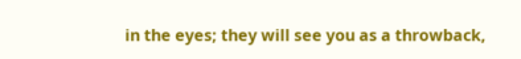in the eyes; they will see you as a throwback,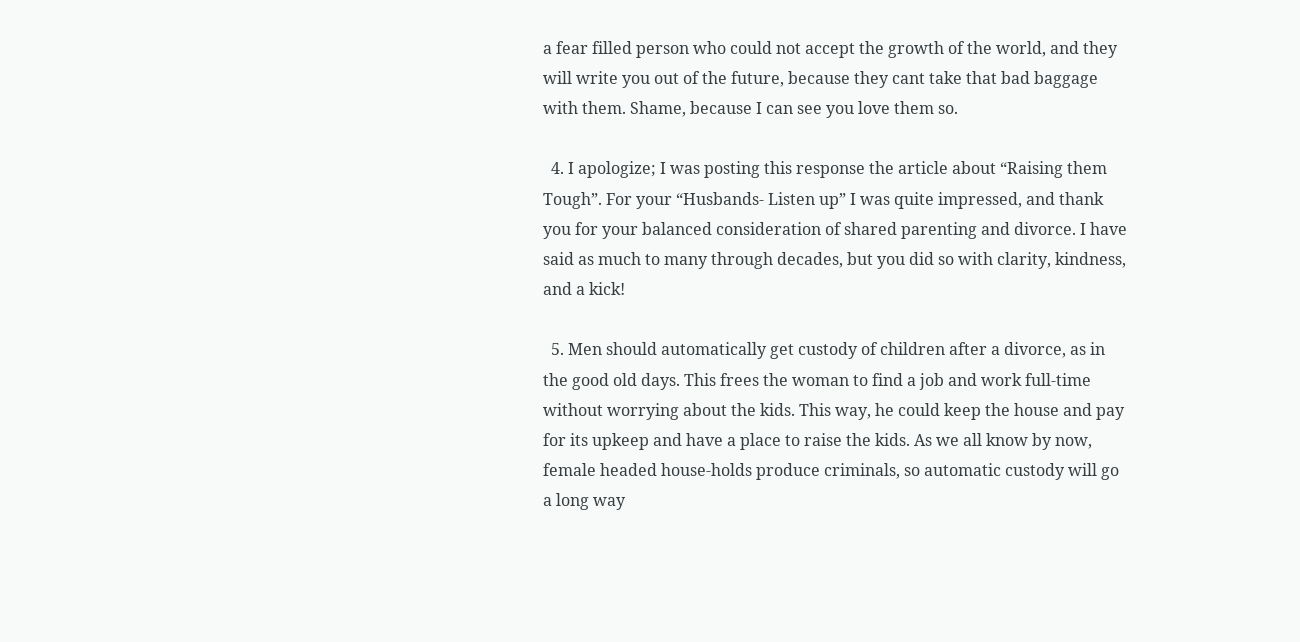a fear filled person who could not accept the growth of the world, and they will write you out of the future, because they cant take that bad baggage with them. Shame, because I can see you love them so.

  4. I apologize; I was posting this response the article about “Raising them Tough”. For your “Husbands- Listen up” I was quite impressed, and thank you for your balanced consideration of shared parenting and divorce. I have said as much to many through decades, but you did so with clarity, kindness, and a kick!

  5. Men should automatically get custody of children after a divorce, as in the good old days. This frees the woman to find a job and work full-time without worrying about the kids. This way, he could keep the house and pay for its upkeep and have a place to raise the kids. As we all know by now, female headed house-holds produce criminals, so automatic custody will go a long way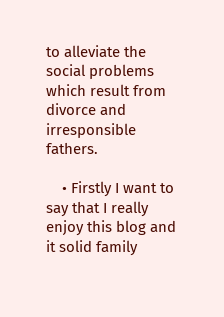to alleviate the social problems which result from divorce and irresponsible fathers.

    • Firstly I want to say that I really enjoy this blog and it solid family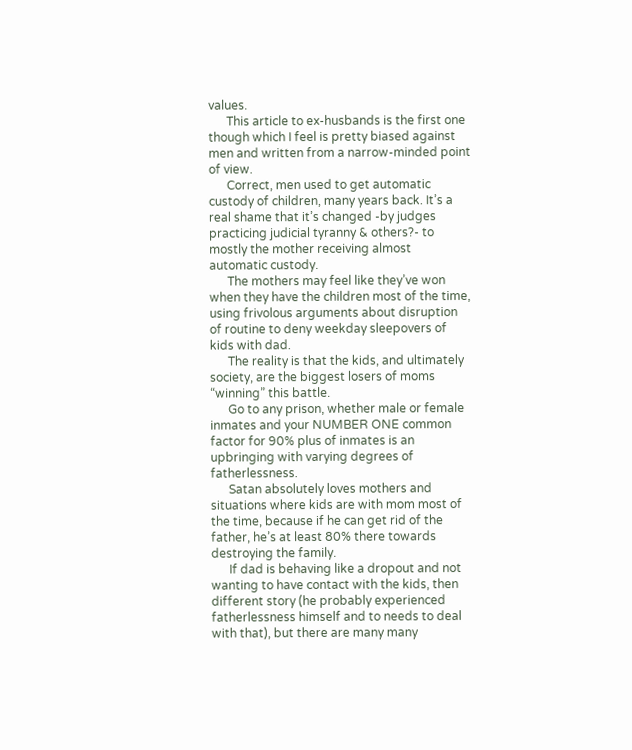values.
      This article to ex-husbands is the first one though which I feel is pretty biased against men and written from a narrow-minded point of view.
      Correct, men used to get automatic custody of children, many years back. It’s a real shame that it’s changed -by judges practicing judicial tyranny & others?- to mostly the mother receiving almost automatic custody.
      The mothers may feel like they’ve won when they have the children most of the time, using frivolous arguments about disruption of routine to deny weekday sleepovers of kids with dad.
      The reality is that the kids, and ultimately society, are the biggest losers of moms “winning” this battle.
      Go to any prison, whether male or female inmates and your NUMBER ONE common factor for 90% plus of inmates is an upbringing with varying degrees of fatherlessness.
      Satan absolutely loves mothers and situations where kids are with mom most of the time, because if he can get rid of the father, he’s at least 80% there towards destroying the family.
      If dad is behaving like a dropout and not wanting to have contact with the kids, then different story (he probably experienced fatherlessness himself and to needs to deal with that), but there are many many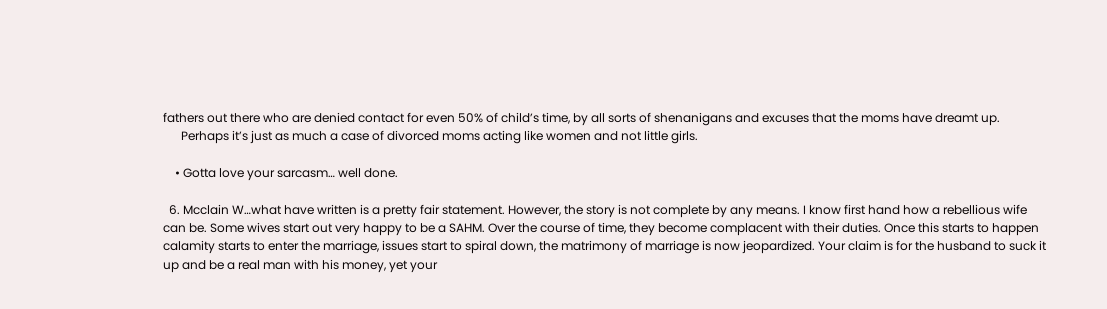fathers out there who are denied contact for even 50% of child’s time, by all sorts of shenanigans and excuses that the moms have dreamt up.
      Perhaps it’s just as much a case of divorced moms acting like women and not little girls.

    • Gotta love your sarcasm… well done.

  6. Mcclain W…what have written is a pretty fair statement. However, the story is not complete by any means. I know first hand how a rebellious wife can be. Some wives start out very happy to be a SAHM. Over the course of time, they become complacent with their duties. Once this starts to happen calamity starts to enter the marriage, issues start to spiral down, the matrimony of marriage is now jeopardized. Your claim is for the husband to suck it up and be a real man with his money, yet your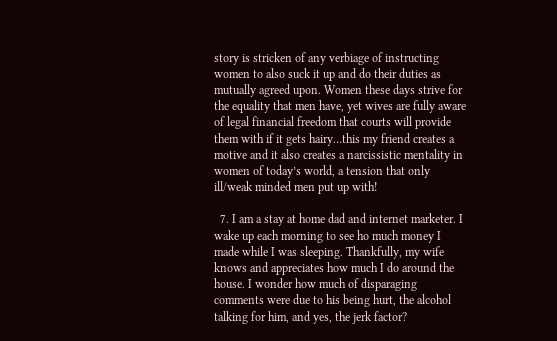story is stricken of any verbiage of instructing women to also suck it up and do their duties as mutually agreed upon. Women these days strive for the equality that men have, yet wives are fully aware of legal financial freedom that courts will provide them with if it gets hairy…this my friend creates a motive and it also creates a narcissistic mentality in women of today’s world, a tension that only ill/weak minded men put up with!

  7. I am a stay at home dad and internet marketer. I wake up each morning to see ho much money I made while I was sleeping. Thankfully, my wife knows and appreciates how much I do around the house. I wonder how much of disparaging comments were due to his being hurt, the alcohol talking for him, and yes, the jerk factor?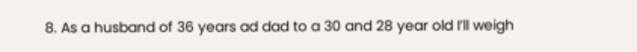8. As a husband of 36 years ad dad to a 30 and 28 year old I’ll weigh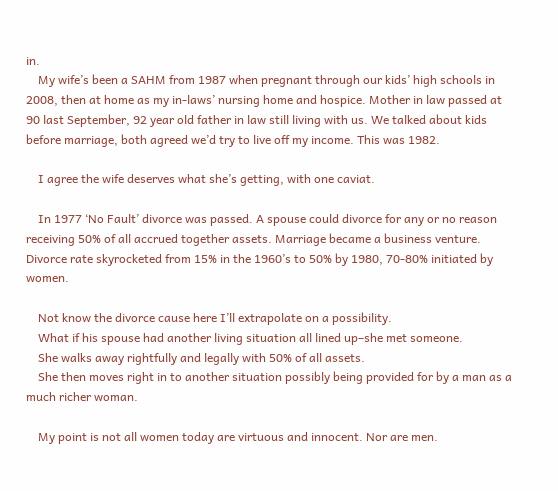in.
    My wife’s been a SAHM from 1987 when pregnant through our kids’ high schools in 2008, then at home as my in-laws’ nursing home and hospice. Mother in law passed at 90 last September, 92 year old father in law still living with us. We talked about kids before marriage, both agreed we’d try to live off my income. This was 1982.

    I agree the wife deserves what she’s getting, with one caviat.

    In 1977 ‘No Fault’ divorce was passed. A spouse could divorce for any or no reason receiving 50% of all accrued together assets. Marriage became a business venture. Divorce rate skyrocketed from 15% in the 1960’s to 50% by 1980, 70-80% initiated by women.

    Not know the divorce cause here I’ll extrapolate on a possibility.
    What if his spouse had another living situation all lined up–she met someone.
    She walks away rightfully and legally with 50% of all assets.
    She then moves right in to another situation possibly being provided for by a man as a much richer woman.

    My point is not all women today are virtuous and innocent. Nor are men.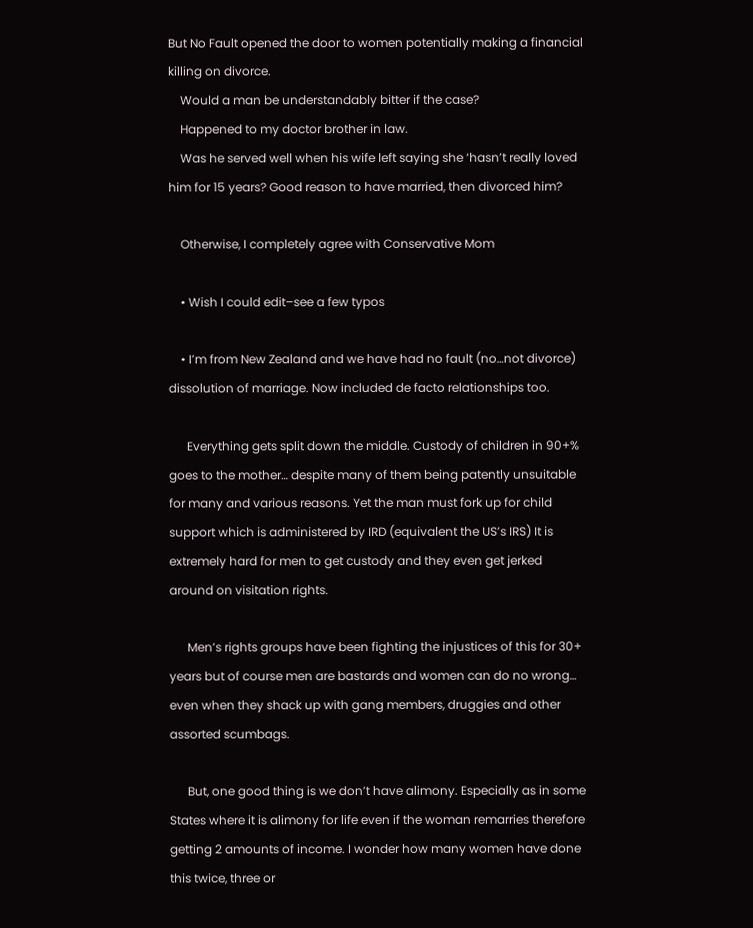But No Fault opened the door to women potentially making a financial killing on divorce.
    Would a man be understandably bitter if the case?
    Happened to my doctor brother in law.
    Was he served well when his wife left saying she ‘hasn’t really loved him for 15 years? Good reason to have married, then divorced him?

    Otherwise, I completely agree with Conservative Mom

    • Wish I could edit–see a few typos

    • I’m from New Zealand and we have had no fault (no…not divorce) dissolution of marriage. Now included de facto relationships too.

      Everything gets split down the middle. Custody of children in 90+% goes to the mother… despite many of them being patently unsuitable for many and various reasons. Yet the man must fork up for child support which is administered by IRD (equivalent the US’s IRS) It is extremely hard for men to get custody and they even get jerked around on visitation rights.

      Men’s rights groups have been fighting the injustices of this for 30+ years but of course men are bastards and women can do no wrong… even when they shack up with gang members, druggies and other assorted scumbags.

      But, one good thing is we don’t have alimony. Especially as in some States where it is alimony for life even if the woman remarries therefore getting 2 amounts of income. I wonder how many women have done this twice, three or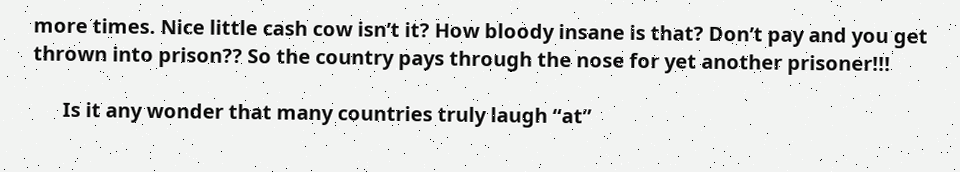more times. Nice little cash cow isn’t it? How bloody insane is that? Don’t pay and you get thrown into prison?? So the country pays through the nose for yet another prisoner!!!

      Is it any wonder that many countries truly laugh “at”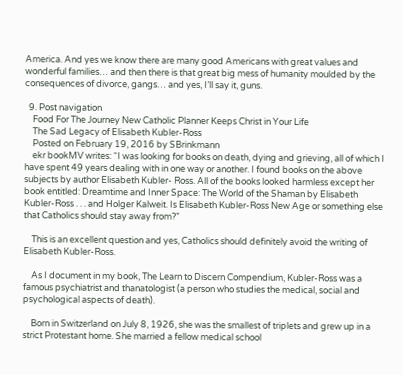America. And yes we know there are many good Americans with great values and wonderful families… and then there is that great big mess of humanity moulded by the consequences of divorce, gangs… and yes, I’ll say it, guns.

  9. Post navigation
    Food For The Journey New Catholic Planner Keeps Christ in Your Life
    The Sad Legacy of Elisabeth Kubler-Ross
    Posted on February 19, 2016 by SBrinkmann
    ekr bookMV writes: “I was looking for books on death, dying and grieving, all of which I have spent 49 years dealing with in one way or another. I found books on the above subjects by author Elisabeth Kubler- Ross. All of the books looked harmless except her book entitled: Dreamtime and Inner Space: The World of the Shaman by Elisabeth Kubler-Ross . . . and Holger Kalweit. Is Elisabeth Kubler-Ross New Age or something else that Catholics should stay away from?”

    This is an excellent question and yes, Catholics should definitely avoid the writing of Elisabeth Kubler-Ross.

    As I document in my book, The Learn to Discern Compendium, Kubler-Ross was a famous psychiatrist and thanatologist (a person who studies the medical, social and psychological aspects of death).

    Born in Switzerland on July 8, 1926, she was the smallest of triplets and grew up in a strict Protestant home. She married a fellow medical school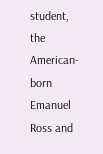student, the American-born Emanuel Ross and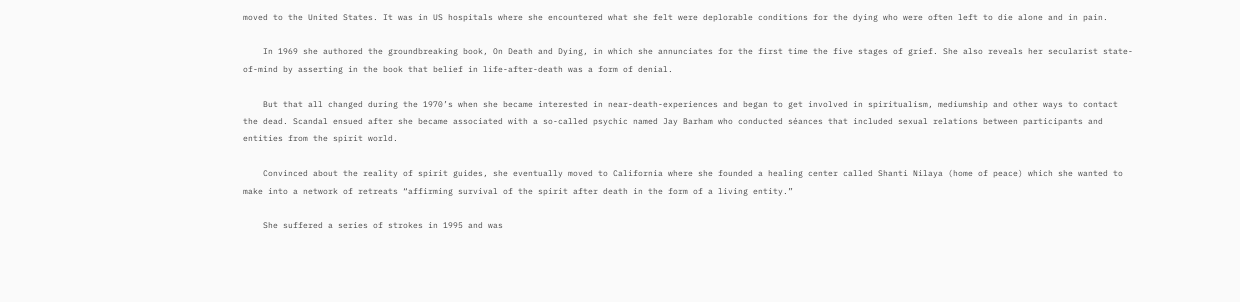moved to the United States. It was in US hospitals where she encountered what she felt were deplorable conditions for the dying who were often left to die alone and in pain.

    In 1969 she authored the groundbreaking book, On Death and Dying, in which she annunciates for the first time the five stages of grief. She also reveals her secularist state-of-mind by asserting in the book that belief in life-after-death was a form of denial.

    But that all changed during the 1970’s when she became interested in near-death-experiences and began to get involved in spiritualism, mediumship and other ways to contact the dead. Scandal ensued after she became associated with a so-called psychic named Jay Barham who conducted séances that included sexual relations between participants and entities from the spirit world.

    Convinced about the reality of spirit guides, she eventually moved to California where she founded a healing center called Shanti Nilaya (home of peace) which she wanted to make into a network of retreats “affirming survival of the spirit after death in the form of a living entity.”

    She suffered a series of strokes in 1995 and was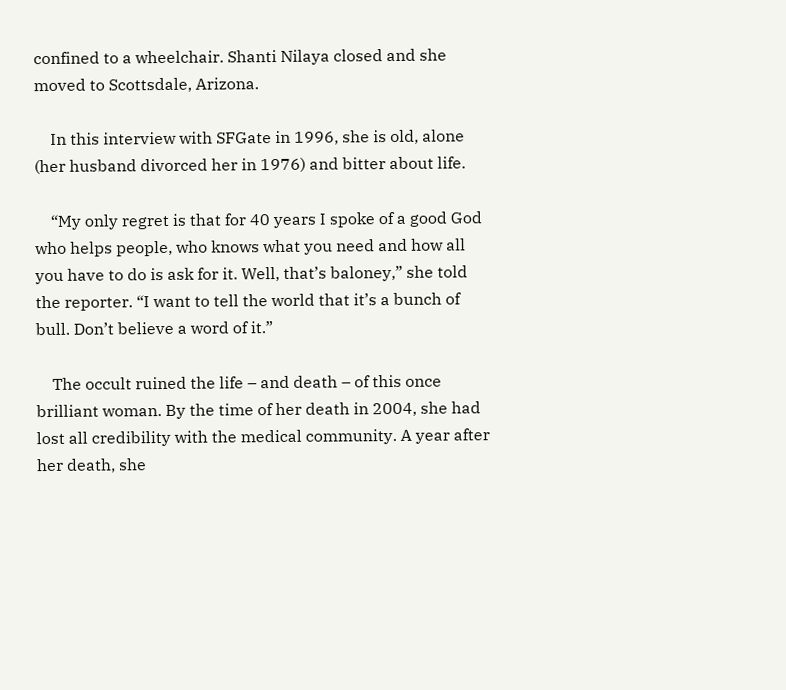confined to a wheelchair. Shanti Nilaya closed and she moved to Scottsdale, Arizona.

    In this interview with SFGate in 1996, she is old, alone (her husband divorced her in 1976) and bitter about life.

    “My only regret is that for 40 years I spoke of a good God who helps people, who knows what you need and how all you have to do is ask for it. Well, that’s baloney,” she told the reporter. “I want to tell the world that it’s a bunch of bull. Don’t believe a word of it.”

    The occult ruined the life – and death – of this once brilliant woman. By the time of her death in 2004, she had lost all credibility with the medical community. A year after her death, she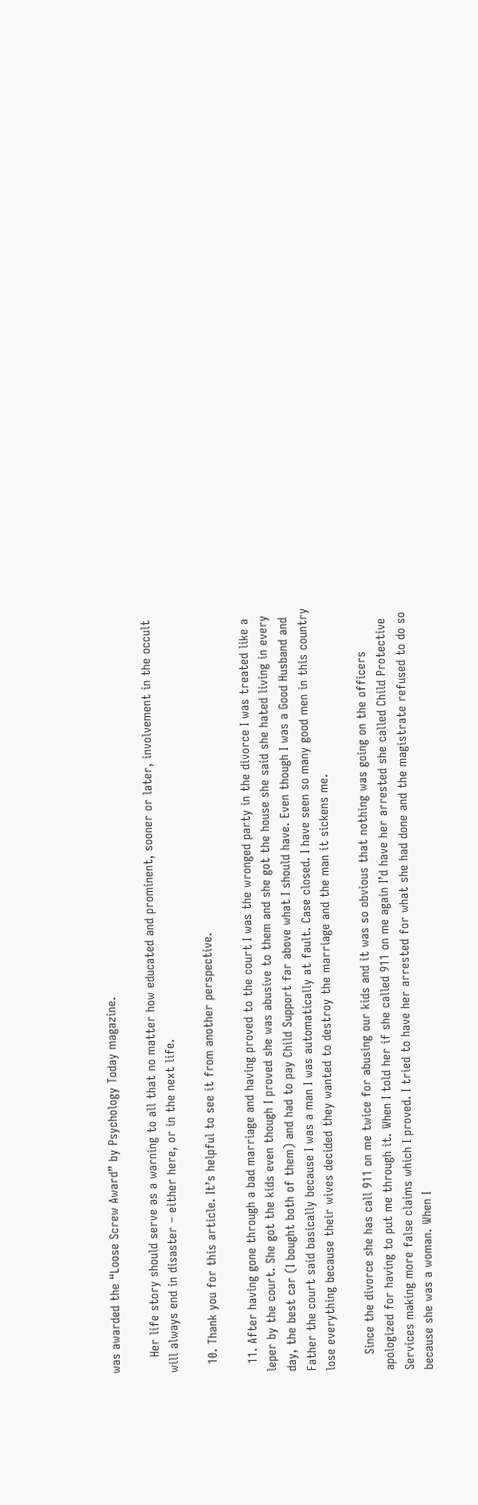was awarded the “Loose Screw Award” by Psychology Today magazine.

    Her life story should serve as a warning to all that no matter how educated and prominent, sooner or later, involvement in the occult will always end in disaster – either here, or in the next life.

  10. Thank you for this article. It’s helpful to see it from another perspective.

  11. After having gone through a bad marriage and having proved to the court I was the wronged party in the divorce I was treated like a leper by the court. She got the kids even though I proved she was abusive to them and she got the house she said she hated living in every day, the best car (I bought both of them) and had to pay Child Support far above what I should have. Even though I was a Good Husband and Father the court said basically because I was a man I was automatically at fault. Case closed. I have seen so many good men in this country lose everything because their wives decided they wanted to destroy the marriage and the man it sickens me.

    Since the divorce she has call 911 on me twice for abusing our kids and it was so obvious that nothing was going on the officers apologized for having to put me through it. When I told her if she called 911 on me again I’d have her arrested she called Child Protective Services making more false claims which I proved. I tried to have her arrested for what she had done and the magistrate refused to do so because she was a woman. When I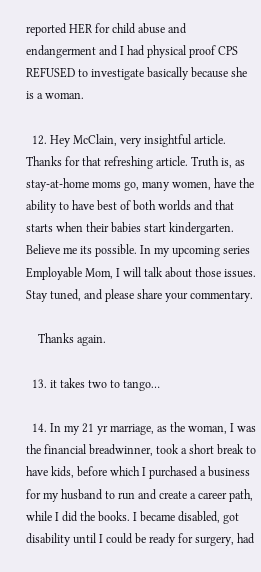reported HER for child abuse and endangerment and I had physical proof CPS REFUSED to investigate basically because she is a woman.

  12. Hey McClain, very insightful article. Thanks for that refreshing article. Truth is, as stay-at-home moms go, many women, have the ability to have best of both worlds and that starts when their babies start kindergarten. Believe me its possible. In my upcoming series Employable Mom, I will talk about those issues. Stay tuned, and please share your commentary.

    Thanks again.

  13. it takes two to tango…

  14. In my 21 yr marriage, as the woman, I was the financial breadwinner, took a short break to have kids, before which I purchased a business for my husband to run and create a career path, while I did the books. I became disabled, got disability until I could be ready for surgery, had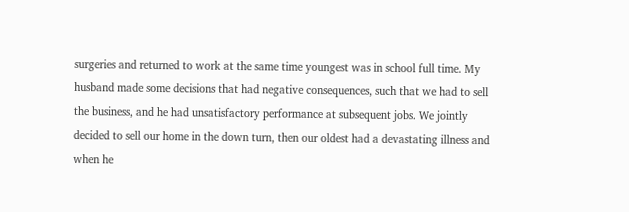surgeries and returned to work at the same time youngest was in school full time. My husband made some decisions that had negative consequences, such that we had to sell the business, and he had unsatisfactory performance at subsequent jobs. We jointly decided to sell our home in the down turn, then our oldest had a devastating illness and when he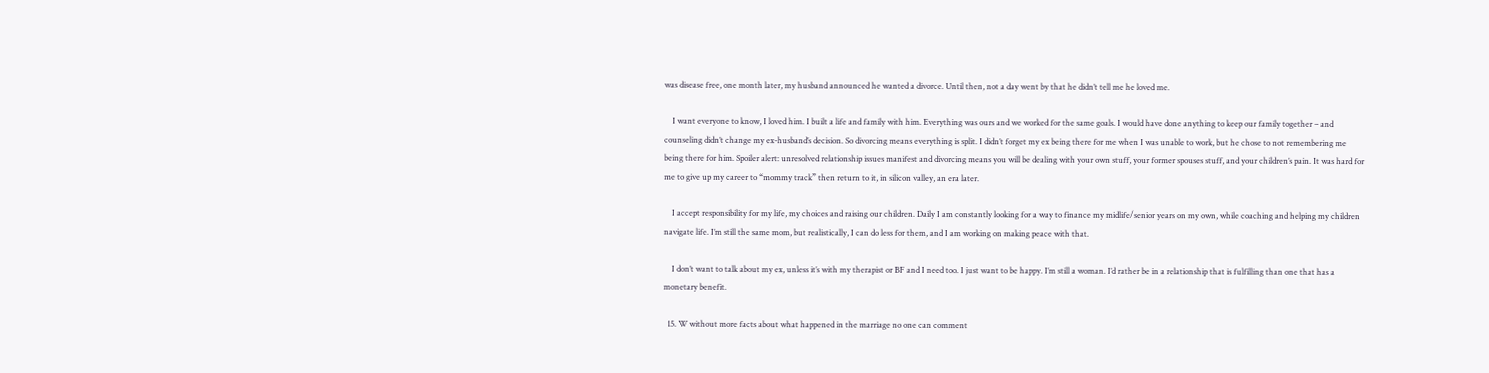was disease free, one month later, my husband announced he wanted a divorce. Until then, not a day went by that he didn’t tell me he loved me.

    I want everyone to know, I loved him. I built a life and family with him. Everything was ours and we worked for the same goals. I would have done anything to keep our family together – and counseling didn’t change my ex-husband’s decision. So divorcing means everything is split. I didn’t forget my ex being there for me when I was unable to work, but he chose to not remembering me being there for him. Spoiler alert: unresolved relationship issues manifest and divorcing means you will be dealing with your own stuff, your former spouses stuff, and your children’s pain. It was hard for me to give up my career to “mommy track” then return to it, in silicon valley, an era later.

    I accept responsibility for my life, my choices and raising our children. Daily I am constantly looking for a way to finance my midlife/senior years on my own, while coaching and helping my children navigate life. I’m still the same mom, but realistically, I can do less for them, and I am working on making peace with that.

    I don’t want to talk about my ex, unless it’s with my therapist or BF and I need too. I just want to be happy. I’m still a woman. I’d rather be in a relationship that is fulfilling than one that has a monetary benefit.

  15. W without more facts about what happened in the marriage no one can comment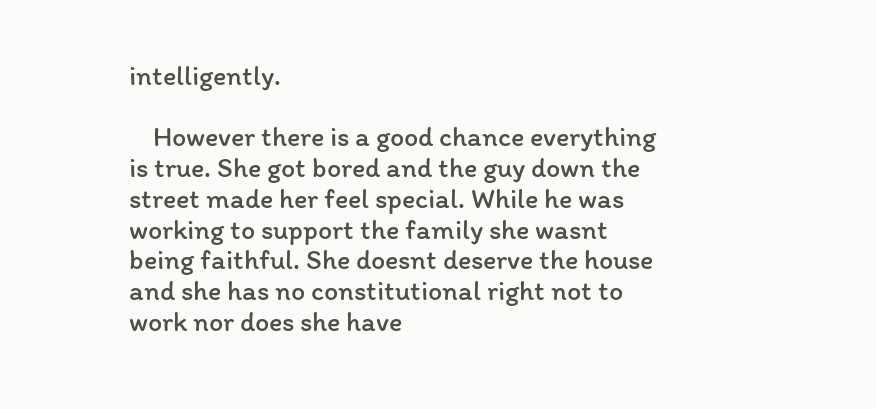intelligently.

    However there is a good chance everything is true. She got bored and the guy down the street made her feel special. While he was working to support the family she wasnt being faithful. She doesnt deserve the house and she has no constitutional right not to work nor does she have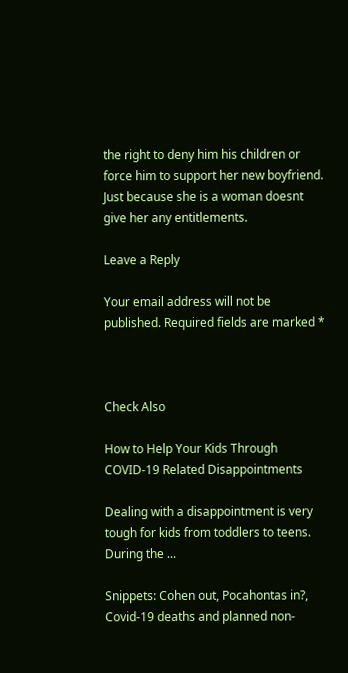the right to deny him his children or force him to support her new boyfriend. Just because she is a woman doesnt give her any entitlements.

Leave a Reply

Your email address will not be published. Required fields are marked *



Check Also

How to Help Your Kids Through COVID-19 Related Disappointments

Dealing with a disappointment is very tough for kids from toddlers to teens. During the ...

Snippets: Cohen out, Pocahontas in?, Covid-19 deaths and planned non-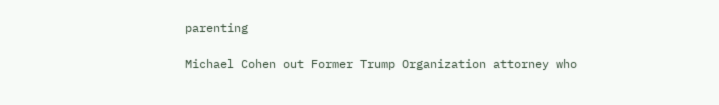parenting

Michael Cohen out Former Trump Organization attorney who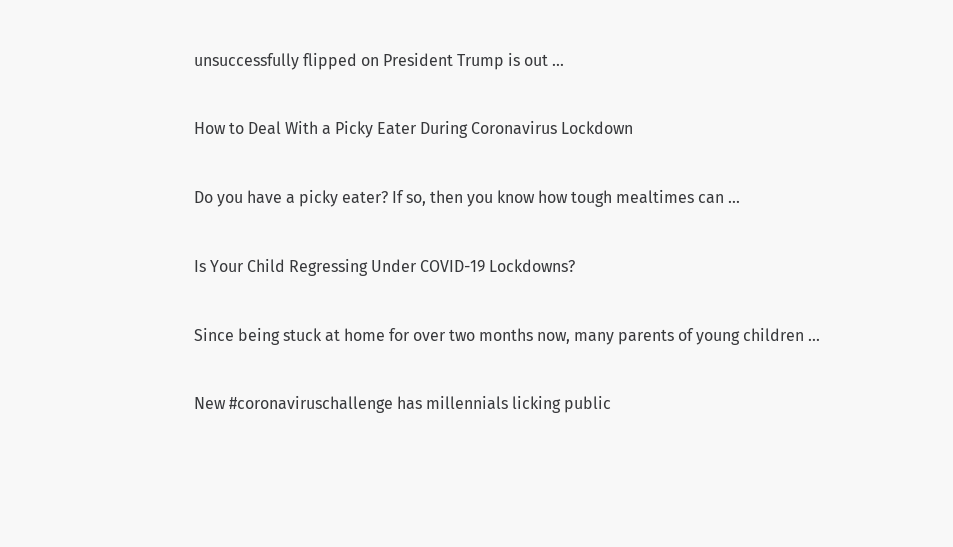unsuccessfully flipped on President Trump is out ...

How to Deal With a Picky Eater During Coronavirus Lockdown

Do you have a picky eater? If so, then you know how tough mealtimes can ...

Is Your Child Regressing Under COVID-19 Lockdowns?

Since being stuck at home for over two months now, many parents of young children ...

New #coronaviruschallenge has millennials licking public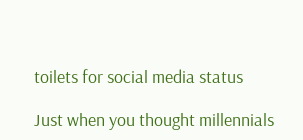toilets for social media status

Just when you thought millennials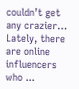couldn’t get any crazier… Lately, there are online influencers who ...